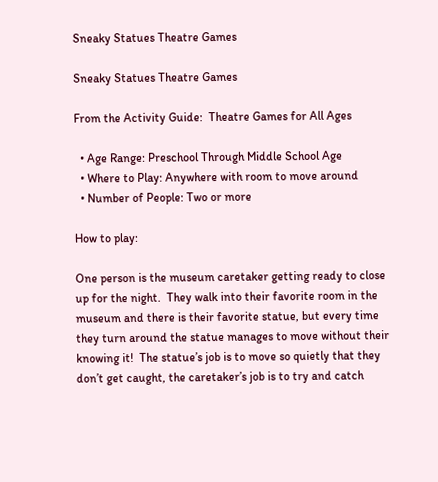Sneaky Statues Theatre Games

Sneaky Statues Theatre Games

From the Activity Guide:  Theatre Games for All Ages

  • Age Range: Preschool Through Middle School Age
  • Where to Play: Anywhere with room to move around
  • Number of People: Two or more

How to play:

One person is the museum caretaker getting ready to close up for the night.  They walk into their favorite room in the museum and there is their favorite statue, but every time they turn around the statue manages to move without their knowing it!  The statue’s job is to move so quietly that they don’t get caught, the caretaker’s job is to try and catch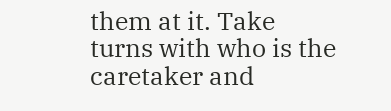them at it. Take turns with who is the caretaker and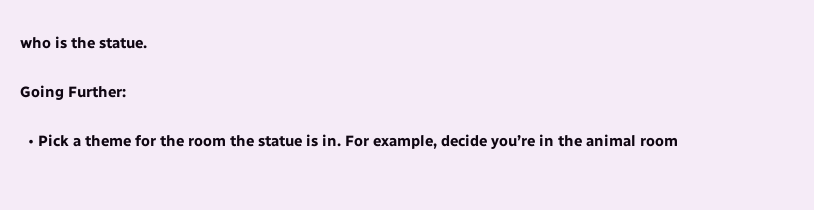who is the statue.

Going Further:

  • Pick a theme for the room the statue is in. For example, decide you’re in the animal room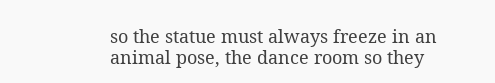so the statue must always freeze in an animal pose, the dance room so they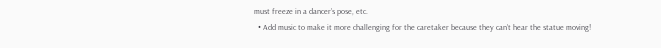must freeze in a dancer’s pose, etc.
  • Add music to make it more challenging for the caretaker because they can’t hear the statue moving!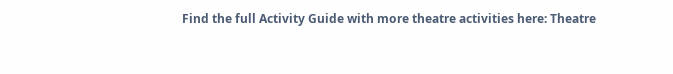Find the full Activity Guide with more theatre activities here: Theatre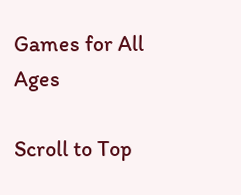Games for All Ages

Scroll to Top